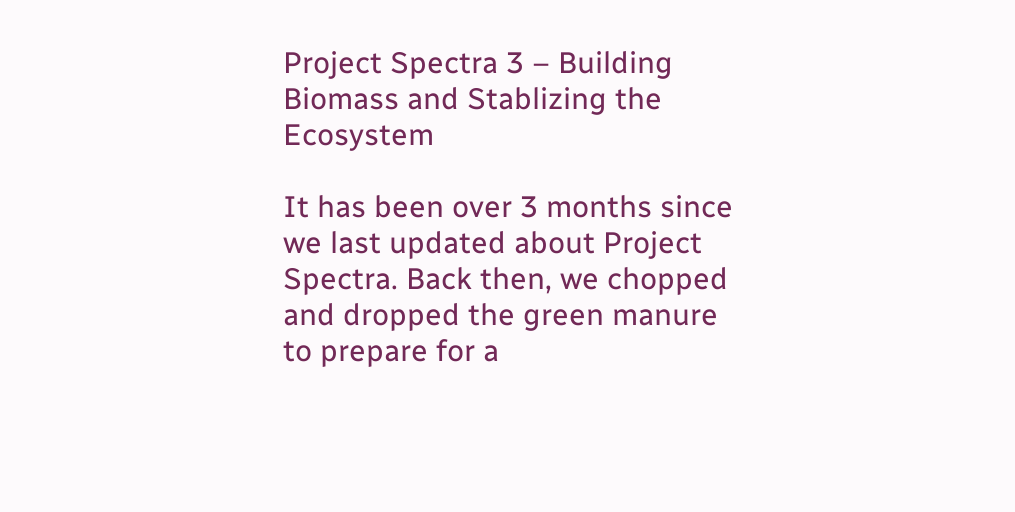Project Spectra 3 – Building Biomass and Stablizing the Ecosystem

It has been over 3 months since we last updated about Project Spectra. Back then, we chopped and dropped the green manure to prepare for a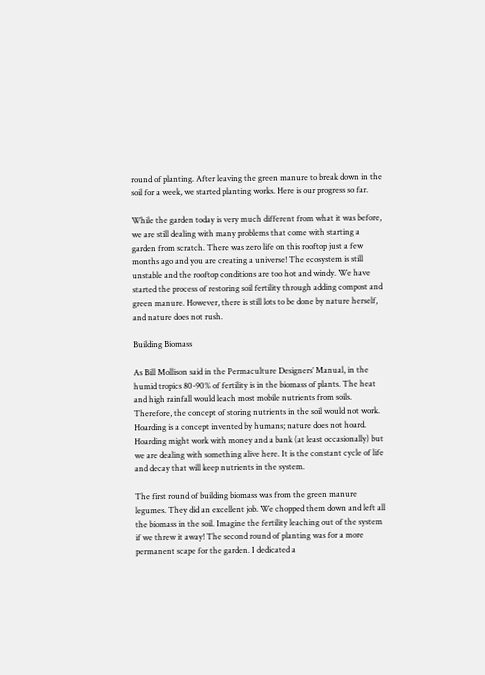round of planting. After leaving the green manure to break down in the soil for a week, we started planting works. Here is our progress so far.

While the garden today is very much different from what it was before, we are still dealing with many problems that come with starting a garden from scratch. There was zero life on this rooftop just a few months ago and you are creating a universe! The ecosystem is still unstable and the rooftop conditions are too hot and windy. We have started the process of restoring soil fertility through adding compost and green manure. However, there is still lots to be done by nature herself, and nature does not rush.

Building Biomass

As Bill Mollison said in the Permaculture Designers’ Manual, in the humid tropics 80-90% of fertility is in the biomass of plants. The heat and high rainfall would leach most mobile nutrients from soils. Therefore, the concept of storing nutrients in the soil would not work. Hoarding is a concept invented by humans; nature does not hoard. Hoarding might work with money and a bank (at least occasionally) but we are dealing with something alive here. It is the constant cycle of life and decay that will keep nutrients in the system.

The first round of building biomass was from the green manure legumes. They did an excellent job. We chopped them down and left all the biomass in the soil. Imagine the fertility leaching out of the system if we threw it away! The second round of planting was for a more permanent scape for the garden. I dedicated a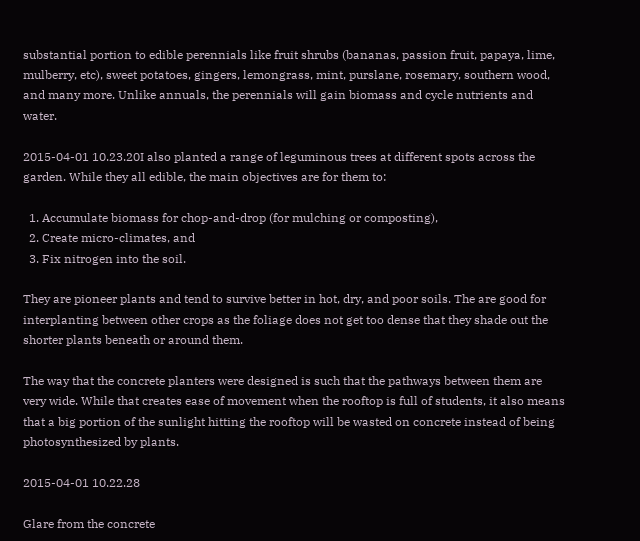substantial portion to edible perennials like fruit shrubs (bananas, passion fruit, papaya, lime, mulberry, etc), sweet potatoes, gingers, lemongrass, mint, purslane, rosemary, southern wood, and many more. Unlike annuals, the perennials will gain biomass and cycle nutrients and water.

2015-04-01 10.23.20I also planted a range of leguminous trees at different spots across the garden. While they all edible, the main objectives are for them to:

  1. Accumulate biomass for chop-and-drop (for mulching or composting),
  2. Create micro-climates, and
  3. Fix nitrogen into the soil.

They are pioneer plants and tend to survive better in hot, dry, and poor soils. The are good for interplanting between other crops as the foliage does not get too dense that they shade out the shorter plants beneath or around them.

The way that the concrete planters were designed is such that the pathways between them are very wide. While that creates ease of movement when the rooftop is full of students, it also means that a big portion of the sunlight hitting the rooftop will be wasted on concrete instead of being photosynthesized by plants.

2015-04-01 10.22.28

Glare from the concrete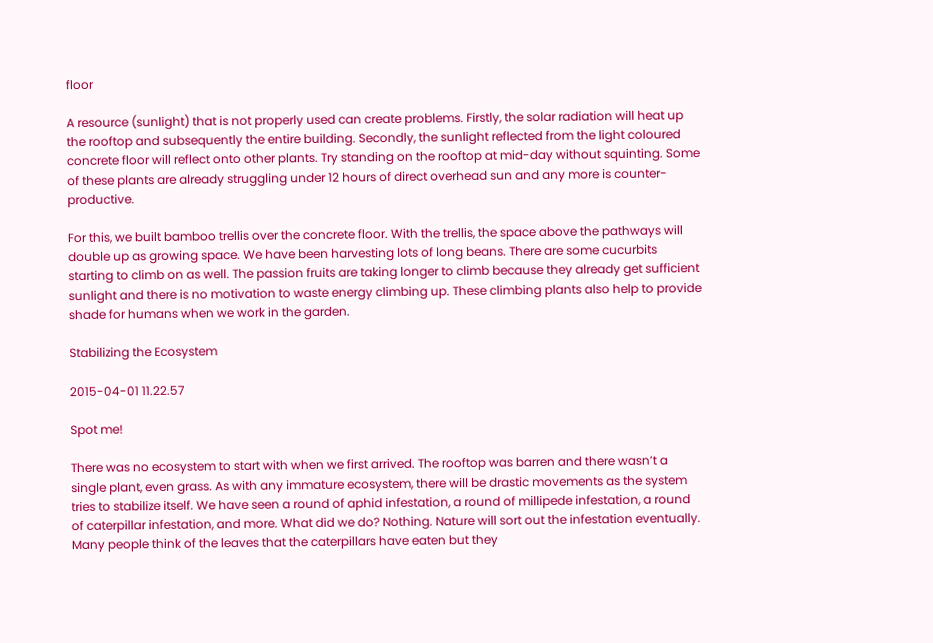floor

A resource (sunlight) that is not properly used can create problems. Firstly, the solar radiation will heat up the rooftop and subsequently the entire building. Secondly, the sunlight reflected from the light coloured concrete floor will reflect onto other plants. Try standing on the rooftop at mid-day without squinting. Some of these plants are already struggling under 12 hours of direct overhead sun and any more is counter-productive.

For this, we built bamboo trellis over the concrete floor. With the trellis, the space above the pathways will double up as growing space. We have been harvesting lots of long beans. There are some cucurbits starting to climb on as well. The passion fruits are taking longer to climb because they already get sufficient sunlight and there is no motivation to waste energy climbing up. These climbing plants also help to provide shade for humans when we work in the garden.

Stabilizing the Ecosystem

2015-04-01 11.22.57

Spot me!

There was no ecosystem to start with when we first arrived. The rooftop was barren and there wasn’t a single plant, even grass. As with any immature ecosystem, there will be drastic movements as the system tries to stabilize itself. We have seen a round of aphid infestation, a round of millipede infestation, a round of caterpillar infestation, and more. What did we do? Nothing. Nature will sort out the infestation eventually. Many people think of the leaves that the caterpillars have eaten but they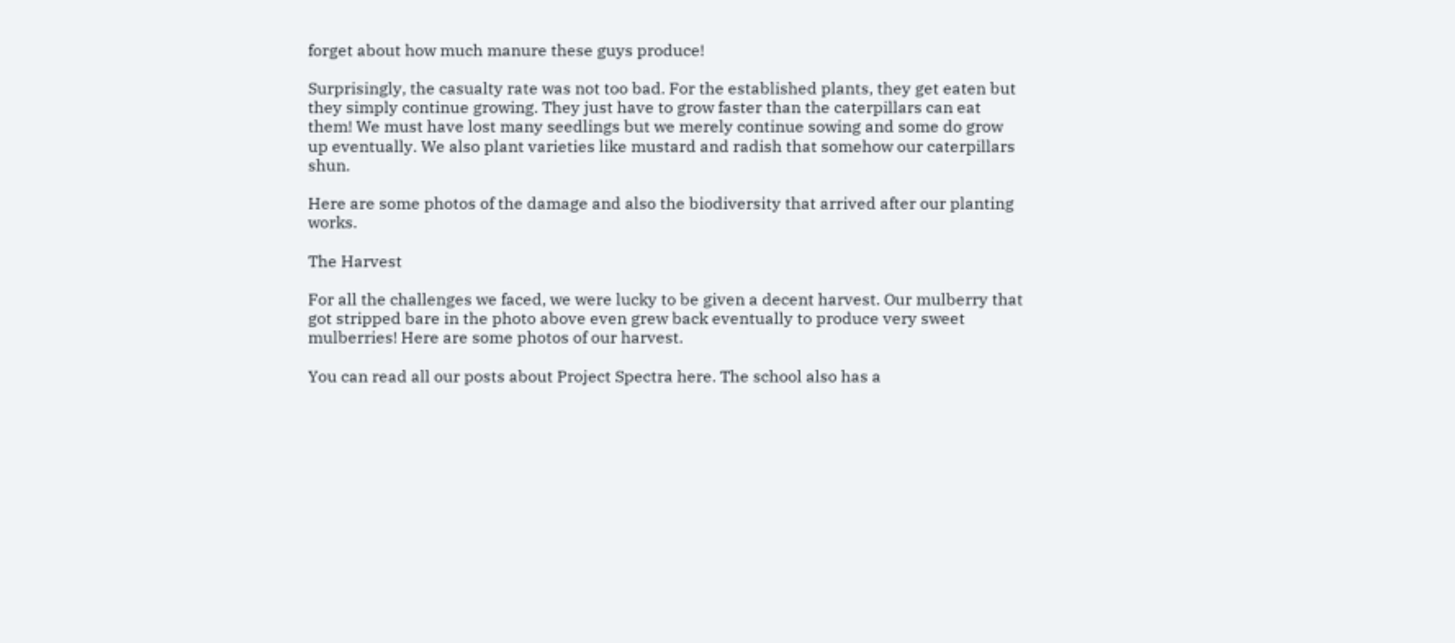forget about how much manure these guys produce!

Surprisingly, the casualty rate was not too bad. For the established plants, they get eaten but they simply continue growing. They just have to grow faster than the caterpillars can eat them! We must have lost many seedlings but we merely continue sowing and some do grow up eventually. We also plant varieties like mustard and radish that somehow our caterpillars shun.

Here are some photos of the damage and also the biodiversity that arrived after our planting works.

The Harvest

For all the challenges we faced, we were lucky to be given a decent harvest. Our mulberry that got stripped bare in the photo above even grew back eventually to produce very sweet mulberries! Here are some photos of our harvest.

You can read all our posts about Project Spectra here. The school also has a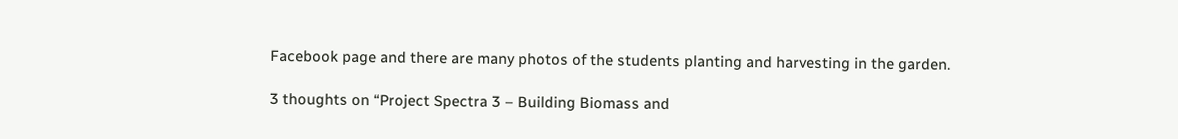Facebook page and there are many photos of the students planting and harvesting in the garden.

3 thoughts on “Project Spectra 3 – Building Biomass and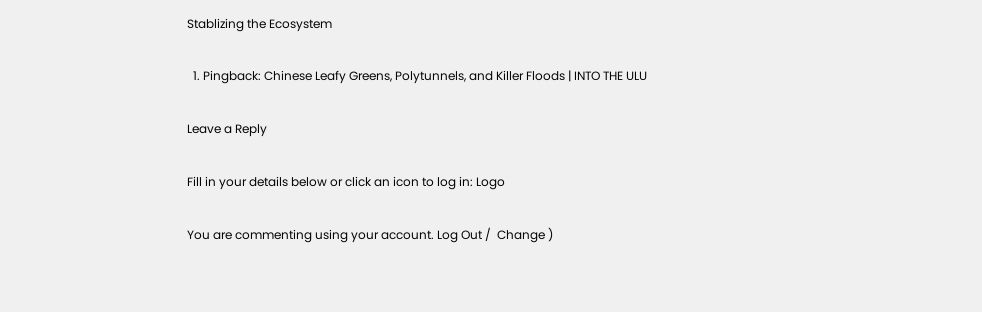Stablizing the Ecosystem

  1. Pingback: Chinese Leafy Greens, Polytunnels, and Killer Floods | INTO THE ULU

Leave a Reply

Fill in your details below or click an icon to log in: Logo

You are commenting using your account. Log Out /  Change )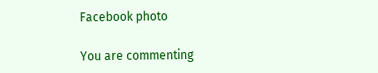Facebook photo

You are commenting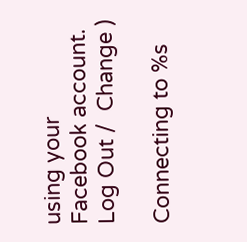using your Facebook account. Log Out /  Change )

Connecting to %s